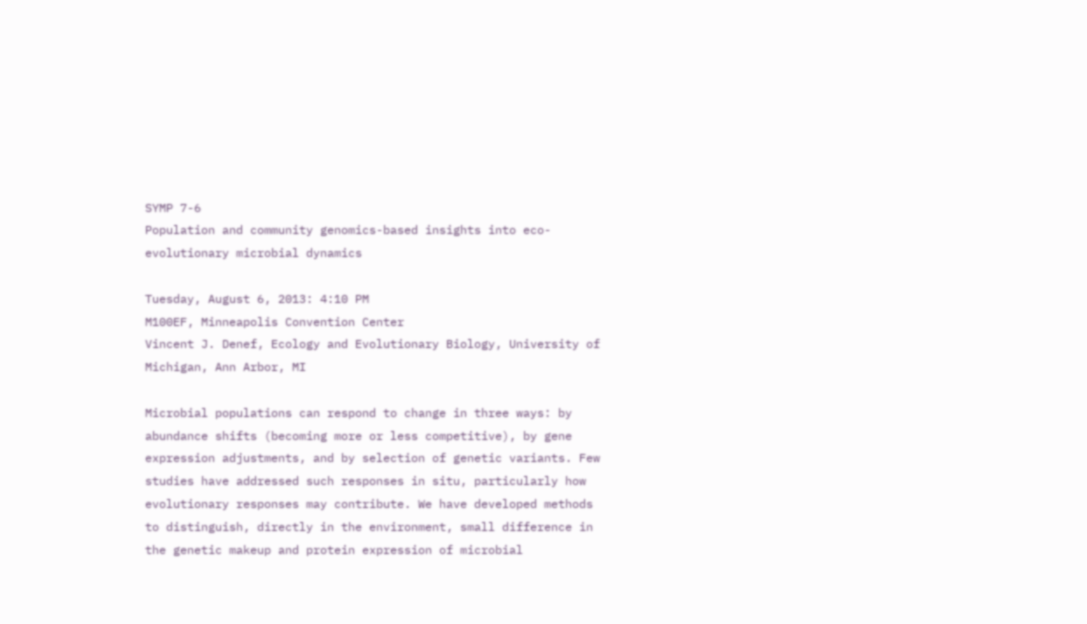SYMP 7-6
Population and community genomics-based insights into eco-evolutionary microbial dynamics

Tuesday, August 6, 2013: 4:10 PM
M100EF, Minneapolis Convention Center
Vincent J. Denef, Ecology and Evolutionary Biology, University of Michigan, Ann Arbor, MI

Microbial populations can respond to change in three ways: by abundance shifts (becoming more or less competitive), by gene expression adjustments, and by selection of genetic variants. Few studies have addressed such responses in situ, particularly how evolutionary responses may contribute. We have developed methods to distinguish, directly in the environment, small difference in the genetic makeup and protein expression of microbial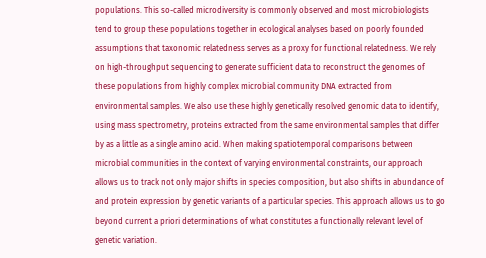populations. This so-called microdiversity is commonly observed and most microbiologists tend to group these populations together in ecological analyses based on poorly founded assumptions that taxonomic relatedness serves as a proxy for functional relatedness. We rely on high-throughput sequencing to generate sufficient data to reconstruct the genomes of these populations from highly complex microbial community DNA extracted from environmental samples. We also use these highly genetically resolved genomic data to identify, using mass spectrometry, proteins extracted from the same environmental samples that differ by as a little as a single amino acid. When making spatiotemporal comparisons between microbial communities in the context of varying environmental constraints, our approach allows us to track not only major shifts in species composition, but also shifts in abundance of and protein expression by genetic variants of a particular species. This approach allows us to go beyond current a priori determinations of what constitutes a functionally relevant level of genetic variation.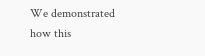We demonstrated how this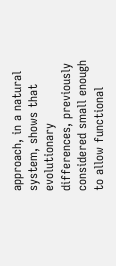approach, in a natural system, shows that evolutionary differences, previously considered small enough to allow functional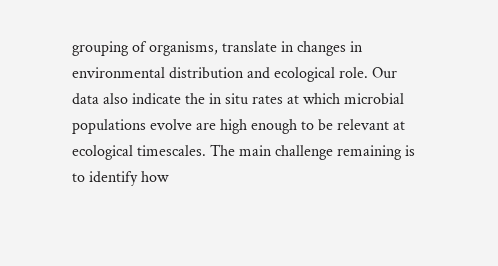grouping of organisms, translate in changes in environmental distribution and ecological role. Our data also indicate the in situ rates at which microbial populations evolve are high enough to be relevant at ecological timescales. The main challenge remaining is to identify how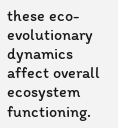these eco-evolutionary dynamics affect overall ecosystem functioning.